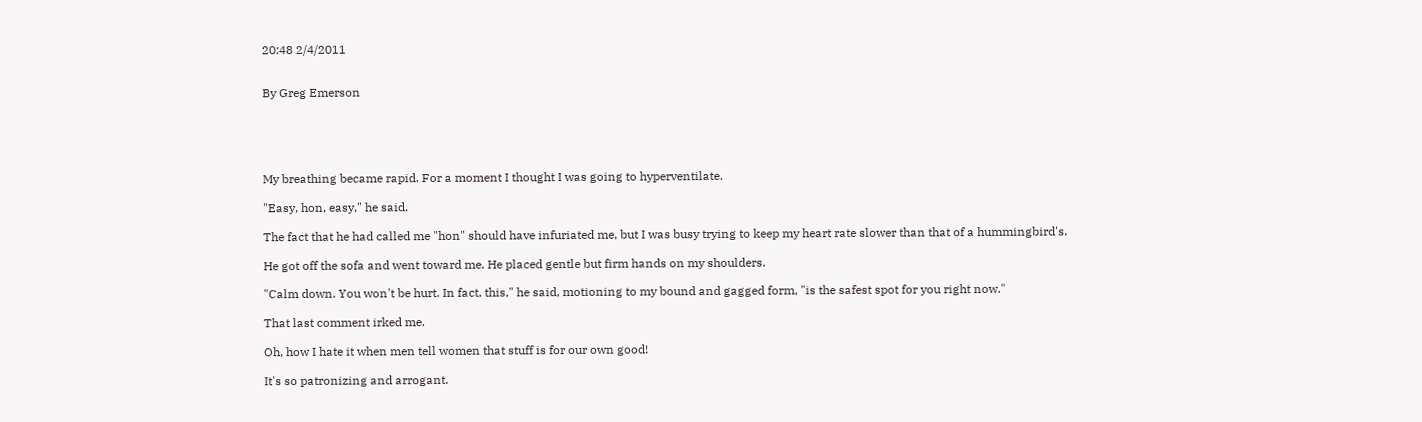20:48 2/4/2011


By Greg Emerson





My breathing became rapid. For a moment I thought I was going to hyperventilate.

"Easy, hon, easy," he said.

The fact that he had called me "hon" should have infuriated me, but I was busy trying to keep my heart rate slower than that of a hummingbird's.

He got off the sofa and went toward me. He placed gentle but firm hands on my shoulders.

"Calm down. You won't be hurt. In fact, this," he said, motioning to my bound and gagged form, "is the safest spot for you right now."

That last comment irked me.

Oh, how I hate it when men tell women that stuff is for our own good!

It's so patronizing and arrogant.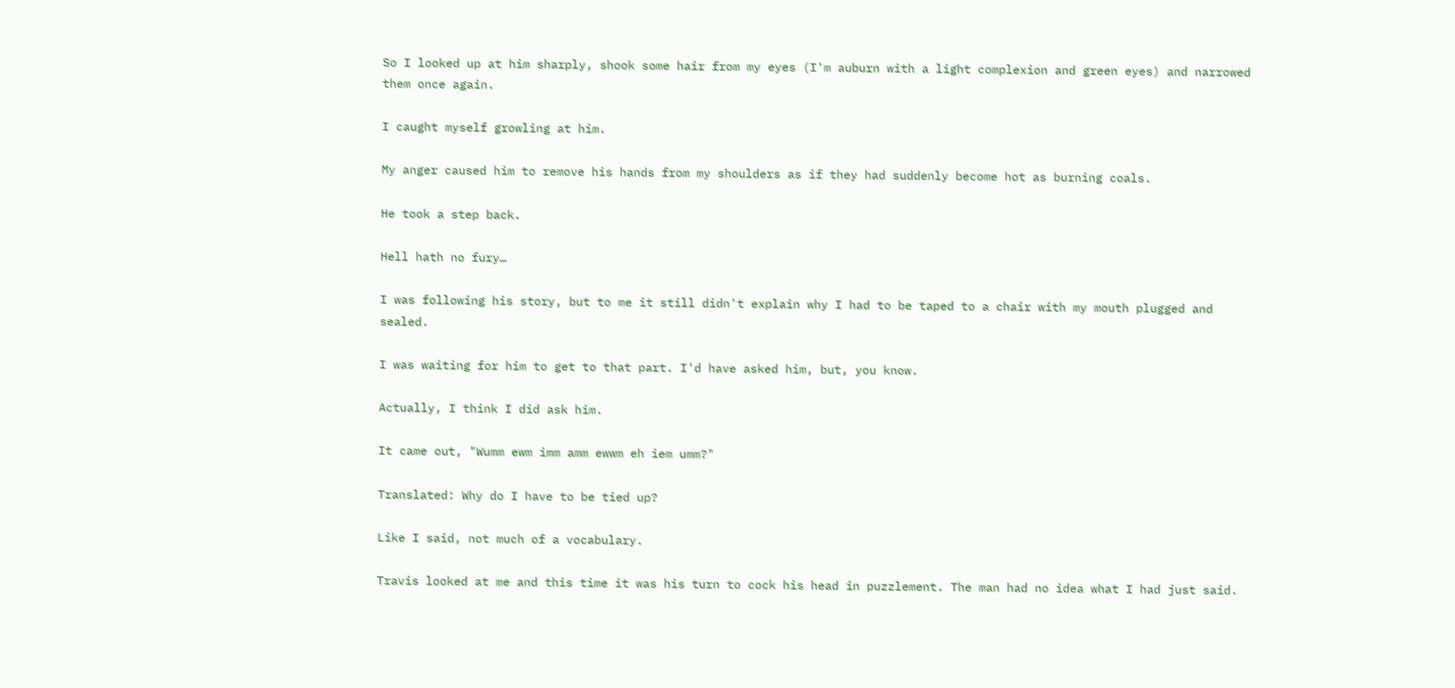So I looked up at him sharply, shook some hair from my eyes (I'm auburn with a light complexion and green eyes) and narrowed them once again.

I caught myself growling at him.

My anger caused him to remove his hands from my shoulders as if they had suddenly become hot as burning coals.

He took a step back.

Hell hath no fury…

I was following his story, but to me it still didn't explain why I had to be taped to a chair with my mouth plugged and sealed.

I was waiting for him to get to that part. I'd have asked him, but, you know.

Actually, I think I did ask him.

It came out, "Wumm ewm imm amm ewwm eh iem umm?"

Translated: Why do I have to be tied up?

Like I said, not much of a vocabulary.

Travis looked at me and this time it was his turn to cock his head in puzzlement. The man had no idea what I had just said.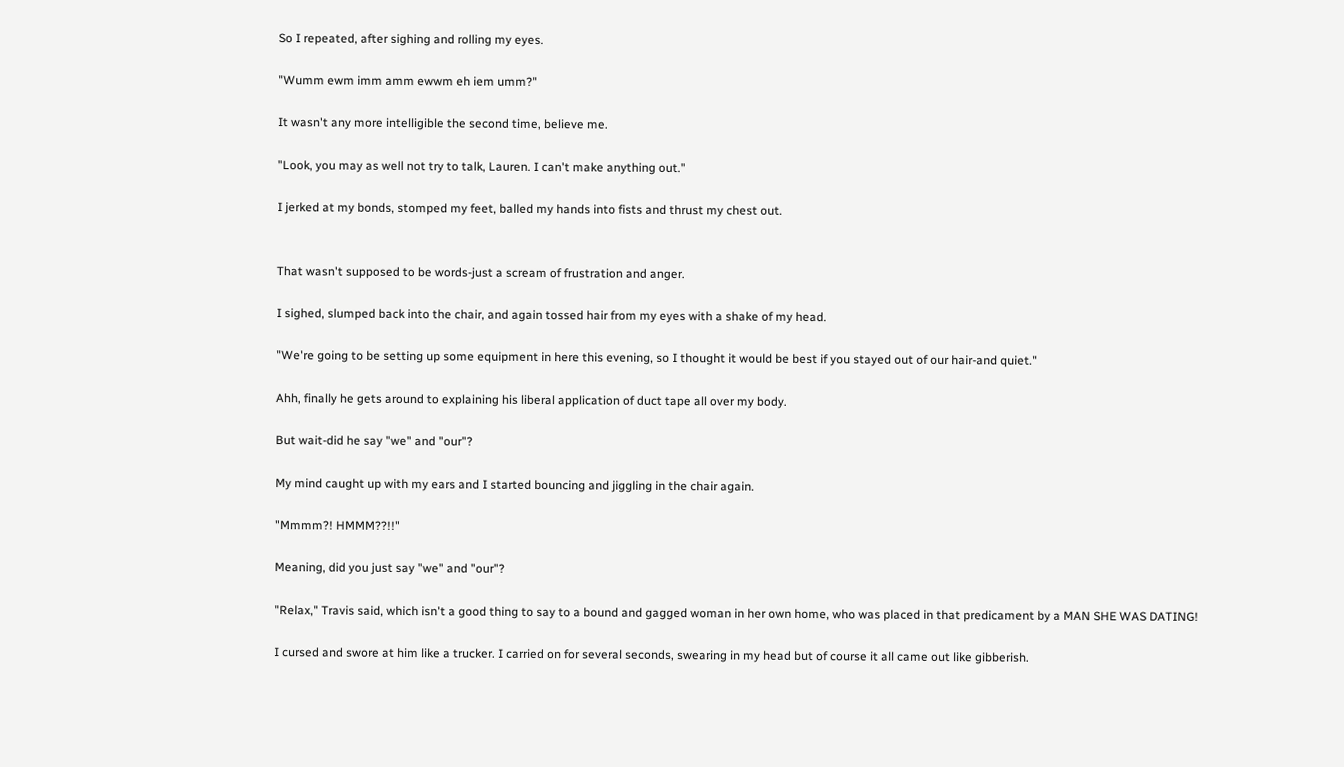So I repeated, after sighing and rolling my eyes.

"Wumm ewm imm amm ewwm eh iem umm?"

It wasn't any more intelligible the second time, believe me.

"Look, you may as well not try to talk, Lauren. I can't make anything out."

I jerked at my bonds, stomped my feet, balled my hands into fists and thrust my chest out.


That wasn't supposed to be words-just a scream of frustration and anger.

I sighed, slumped back into the chair, and again tossed hair from my eyes with a shake of my head.

"We're going to be setting up some equipment in here this evening, so I thought it would be best if you stayed out of our hair-and quiet."

Ahh, finally he gets around to explaining his liberal application of duct tape all over my body.

But wait-did he say "we" and "our"?

My mind caught up with my ears and I started bouncing and jiggling in the chair again.

"Mmmm?! HMMM??!!"

Meaning, did you just say "we" and "our"?

"Relax," Travis said, which isn't a good thing to say to a bound and gagged woman in her own home, who was placed in that predicament by a MAN SHE WAS DATING!

I cursed and swore at him like a trucker. I carried on for several seconds, swearing in my head but of course it all came out like gibberish.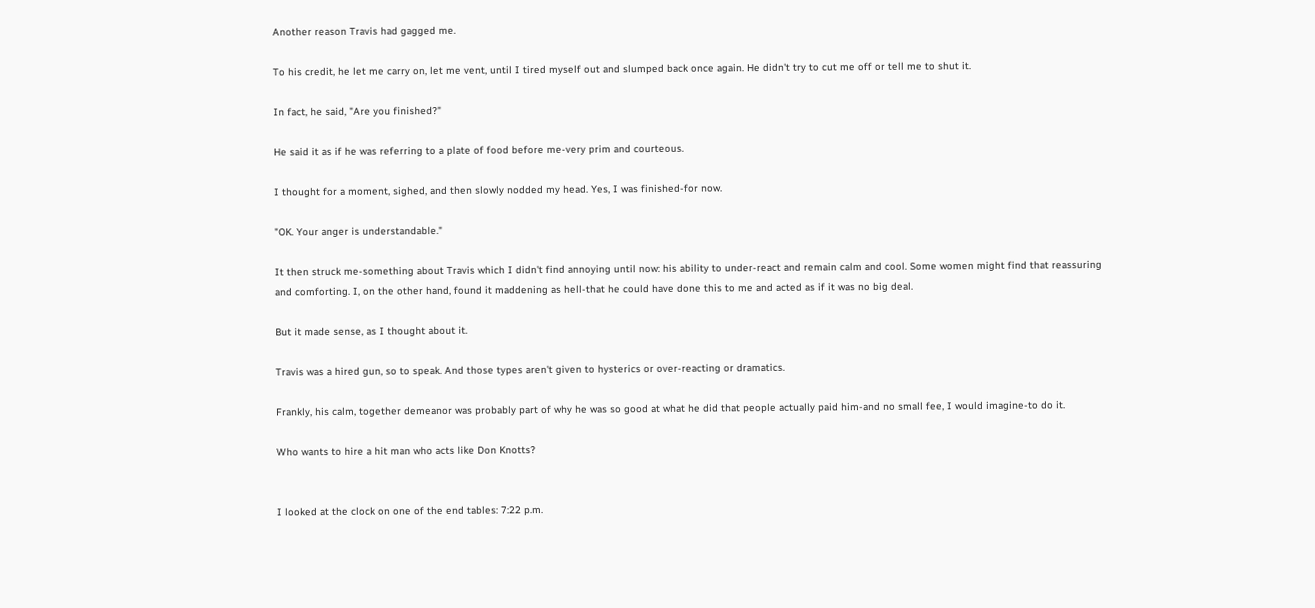Another reason Travis had gagged me.

To his credit, he let me carry on, let me vent, until I tired myself out and slumped back once again. He didn't try to cut me off or tell me to shut it.

In fact, he said, "Are you finished?"

He said it as if he was referring to a plate of food before me-very prim and courteous.

I thought for a moment, sighed, and then slowly nodded my head. Yes, I was finished-for now.

"OK. Your anger is understandable."

It then struck me-something about Travis which I didn't find annoying until now: his ability to under-react and remain calm and cool. Some women might find that reassuring and comforting. I, on the other hand, found it maddening as hell-that he could have done this to me and acted as if it was no big deal.

But it made sense, as I thought about it.

Travis was a hired gun, so to speak. And those types aren't given to hysterics or over-reacting or dramatics.

Frankly, his calm, together demeanor was probably part of why he was so good at what he did that people actually paid him-and no small fee, I would imagine-to do it.

Who wants to hire a hit man who acts like Don Knotts?


I looked at the clock on one of the end tables: 7:22 p.m.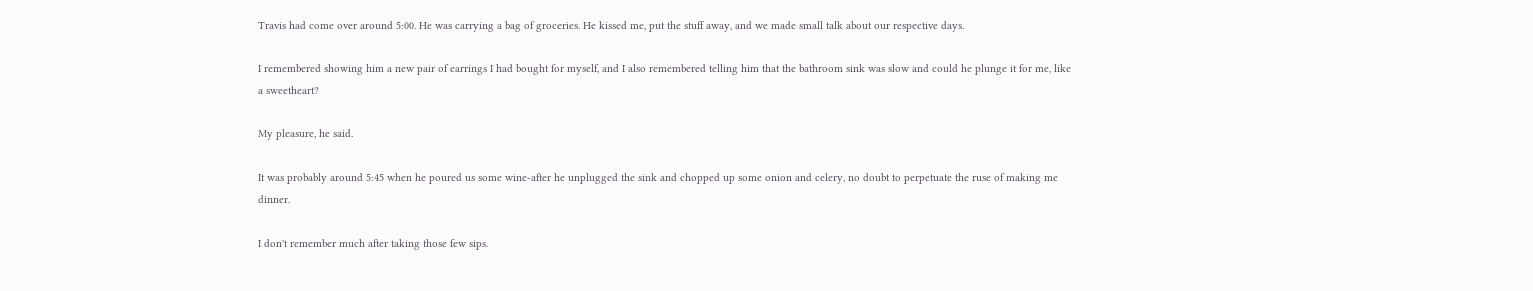Travis had come over around 5:00. He was carrying a bag of groceries. He kissed me, put the stuff away, and we made small talk about our respective days.

I remembered showing him a new pair of earrings I had bought for myself, and I also remembered telling him that the bathroom sink was slow and could he plunge it for me, like a sweetheart?

My pleasure, he said.

It was probably around 5:45 when he poured us some wine-after he unplugged the sink and chopped up some onion and celery, no doubt to perpetuate the ruse of making me dinner.

I don't remember much after taking those few sips.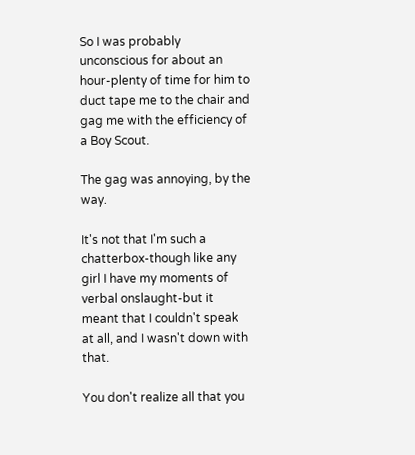So I was probably unconscious for about an hour-plenty of time for him to duct tape me to the chair and gag me with the efficiency of a Boy Scout.

The gag was annoying, by the way.

It's not that I'm such a chatterbox-though like any girl I have my moments of verbal onslaught-but it meant that I couldn't speak at all, and I wasn't down with that.

You don't realize all that you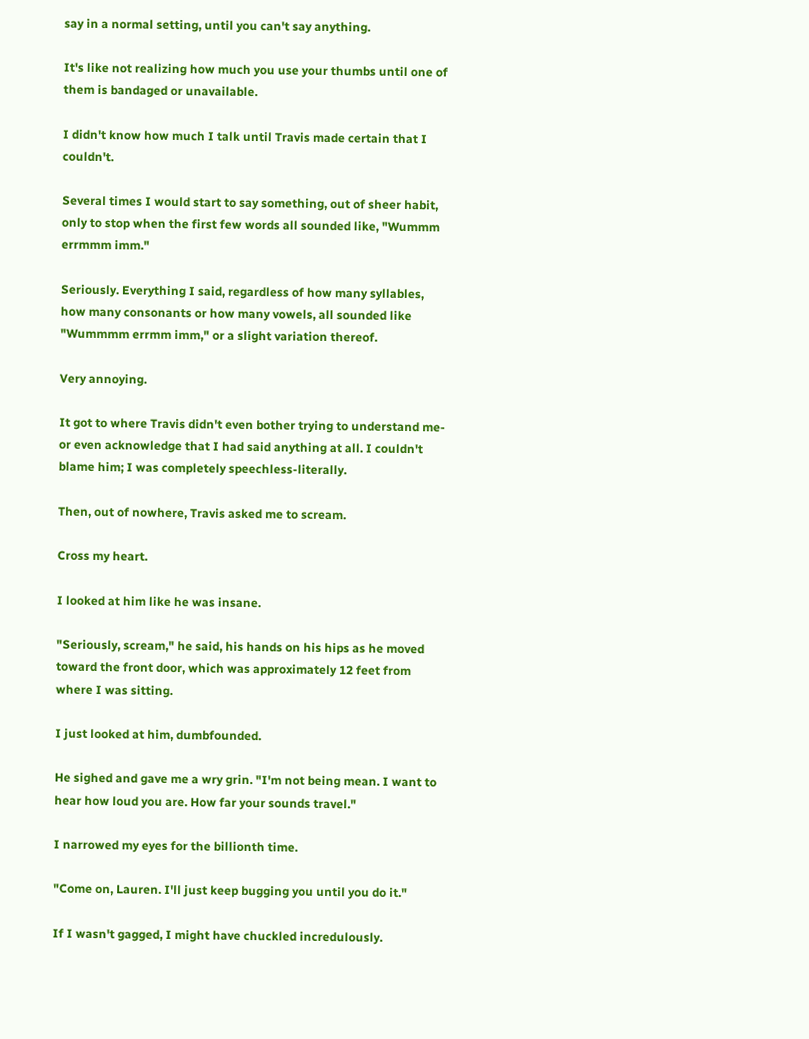say in a normal setting, until you can't say anything.

It's like not realizing how much you use your thumbs until one of them is bandaged or unavailable.

I didn't know how much I talk until Travis made certain that I couldn't.

Several times I would start to say something, out of sheer habit, only to stop when the first few words all sounded like, "Wummm errmmm imm."

Seriously. Everything I said, regardless of how many syllables, how many consonants or how many vowels, all sounded like "Wummmm errmm imm," or a slight variation thereof.

Very annoying.

It got to where Travis didn't even bother trying to understand me-or even acknowledge that I had said anything at all. I couldn't blame him; I was completely speechless-literally.

Then, out of nowhere, Travis asked me to scream.

Cross my heart.

I looked at him like he was insane.

"Seriously, scream," he said, his hands on his hips as he moved toward the front door, which was approximately 12 feet from where I was sitting.

I just looked at him, dumbfounded.

He sighed and gave me a wry grin. "I'm not being mean. I want to hear how loud you are. How far your sounds travel."

I narrowed my eyes for the billionth time.

"Come on, Lauren. I'll just keep bugging you until you do it."

If I wasn't gagged, I might have chuckled incredulously.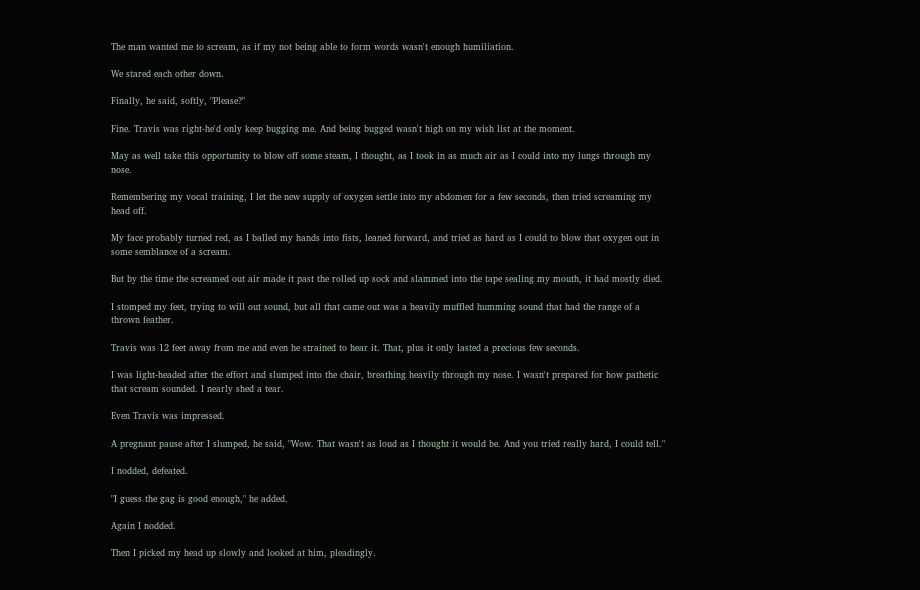The man wanted me to scream, as if my not being able to form words wasn't enough humiliation.

We stared each other down.

Finally, he said, softly, "Please?"

Fine. Travis was right-he'd only keep bugging me. And being bugged wasn't high on my wish list at the moment.

May as well take this opportunity to blow off some steam, I thought, as I took in as much air as I could into my lungs through my nose.

Remembering my vocal training, I let the new supply of oxygen settle into my abdomen for a few seconds, then tried screaming my head off.

My face probably turned red, as I balled my hands into fists, leaned forward, and tried as hard as I could to blow that oxygen out in some semblance of a scream.

But by the time the screamed out air made it past the rolled up sock and slammed into the tape sealing my mouth, it had mostly died.

I stomped my feet, trying to will out sound, but all that came out was a heavily muffled humming sound that had the range of a thrown feather.

Travis was 12 feet away from me and even he strained to hear it. That, plus it only lasted a precious few seconds.

I was light-headed after the effort and slumped into the chair, breathing heavily through my nose. I wasn't prepared for how pathetic that scream sounded. I nearly shed a tear.

Even Travis was impressed.

A pregnant pause after I slumped, he said, "Wow. That wasn't as loud as I thought it would be. And you tried really hard, I could tell."

I nodded, defeated.

"I guess the gag is good enough," he added.

Again I nodded.

Then I picked my head up slowly and looked at him, pleadingly.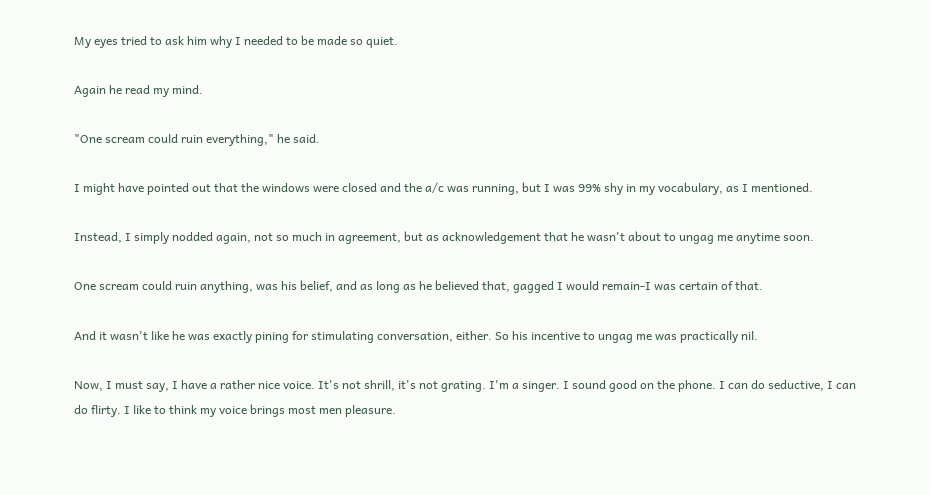My eyes tried to ask him why I needed to be made so quiet.

Again he read my mind.

"One scream could ruin everything," he said.

I might have pointed out that the windows were closed and the a/c was running, but I was 99% shy in my vocabulary, as I mentioned.

Instead, I simply nodded again, not so much in agreement, but as acknowledgement that he wasn't about to ungag me anytime soon.

One scream could ruin anything, was his belief, and as long as he believed that, gagged I would remain-I was certain of that.

And it wasn't like he was exactly pining for stimulating conversation, either. So his incentive to ungag me was practically nil.

Now, I must say, I have a rather nice voice. It's not shrill, it's not grating. I'm a singer. I sound good on the phone. I can do seductive, I can do flirty. I like to think my voice brings most men pleasure.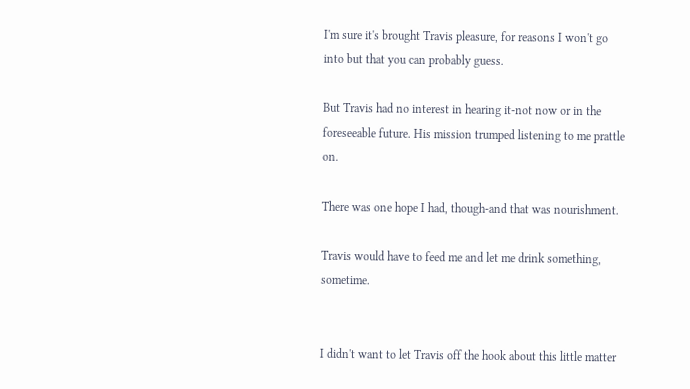I'm sure it's brought Travis pleasure, for reasons I won't go into but that you can probably guess.

But Travis had no interest in hearing it-not now or in the foreseeable future. His mission trumped listening to me prattle on.

There was one hope I had, though-and that was nourishment.

Travis would have to feed me and let me drink something, sometime.


I didn't want to let Travis off the hook about this little matter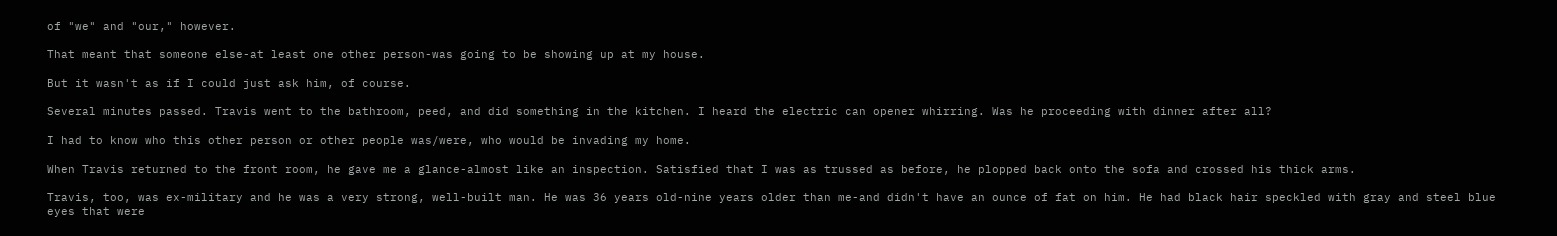of "we" and "our," however.

That meant that someone else-at least one other person-was going to be showing up at my house.

But it wasn't as if I could just ask him, of course.

Several minutes passed. Travis went to the bathroom, peed, and did something in the kitchen. I heard the electric can opener whirring. Was he proceeding with dinner after all?

I had to know who this other person or other people was/were, who would be invading my home.

When Travis returned to the front room, he gave me a glance-almost like an inspection. Satisfied that I was as trussed as before, he plopped back onto the sofa and crossed his thick arms.

Travis, too, was ex-military and he was a very strong, well-built man. He was 36 years old-nine years older than me-and didn't have an ounce of fat on him. He had black hair speckled with gray and steel blue eyes that were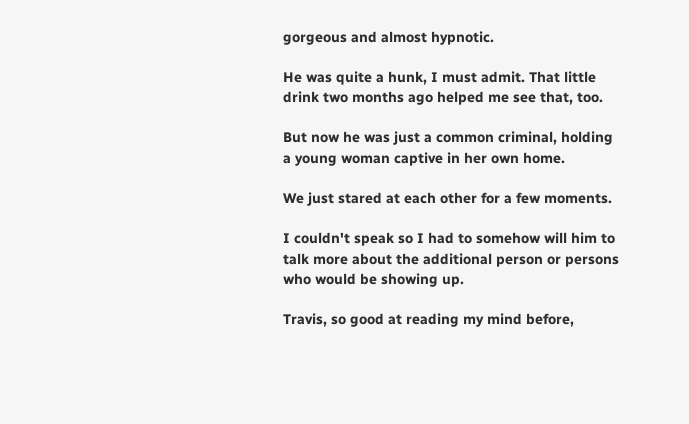gorgeous and almost hypnotic.

He was quite a hunk, I must admit. That little drink two months ago helped me see that, too.

But now he was just a common criminal, holding a young woman captive in her own home.

We just stared at each other for a few moments.

I couldn't speak so I had to somehow will him to talk more about the additional person or persons who would be showing up.

Travis, so good at reading my mind before,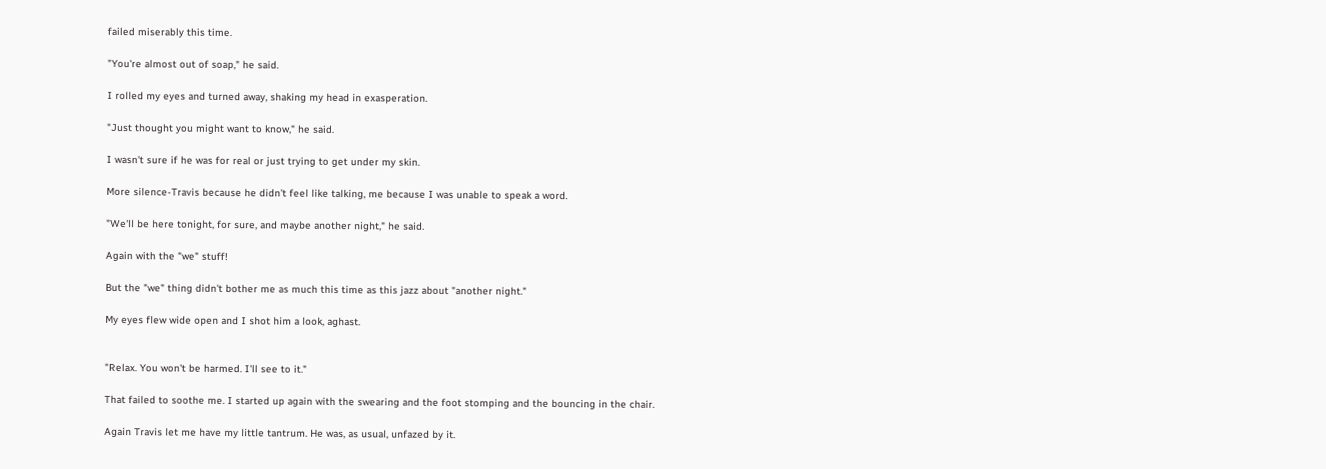failed miserably this time.

"You're almost out of soap," he said.

I rolled my eyes and turned away, shaking my head in exasperation.

"Just thought you might want to know," he said.

I wasn't sure if he was for real or just trying to get under my skin.

More silence-Travis because he didn't feel like talking, me because I was unable to speak a word.

"We'll be here tonight, for sure, and maybe another night," he said.

Again with the "we" stuff!

But the "we" thing didn't bother me as much this time as this jazz about "another night."

My eyes flew wide open and I shot him a look, aghast.


"Relax. You won't be harmed. I'll see to it."

That failed to soothe me. I started up again with the swearing and the foot stomping and the bouncing in the chair.

Again Travis let me have my little tantrum. He was, as usual, unfazed by it.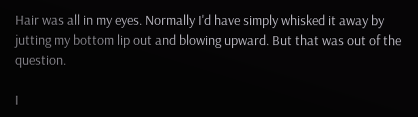Hair was all in my eyes. Normally I'd have simply whisked it away by jutting my bottom lip out and blowing upward. But that was out of the question.

I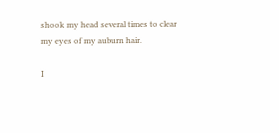shook my head several times to clear my eyes of my auburn hair.

I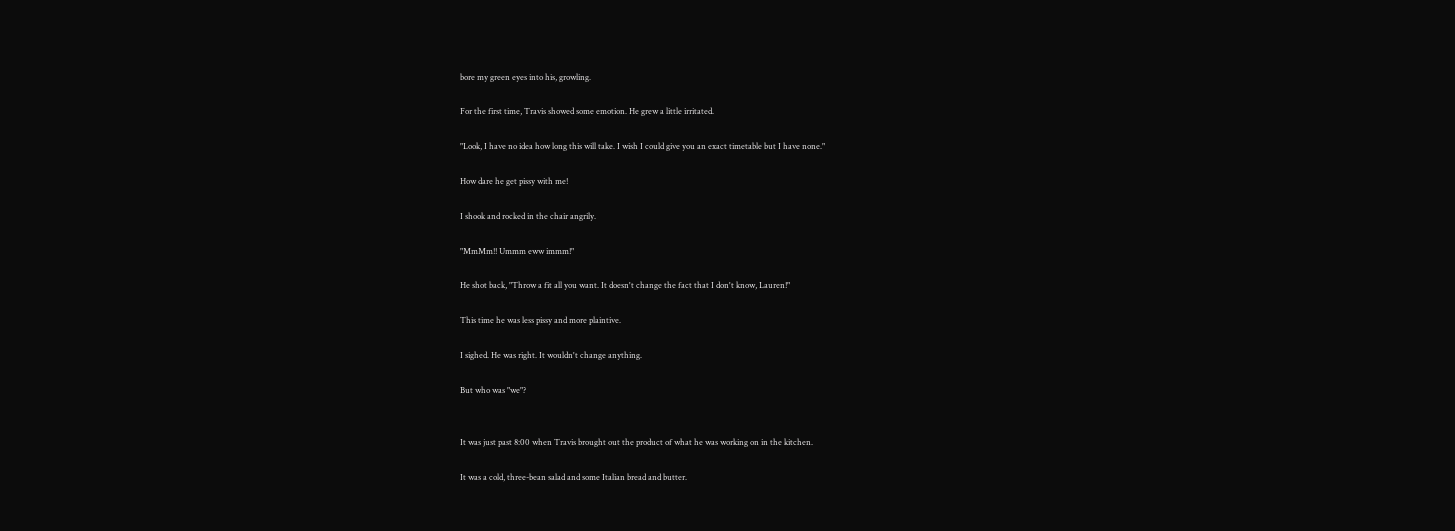bore my green eyes into his, growling.

For the first time, Travis showed some emotion. He grew a little irritated.

"Look, I have no idea how long this will take. I wish I could give you an exact timetable but I have none."

How dare he get pissy with me!

I shook and rocked in the chair angrily.

"MmMm!! Ummm eww immm!"

He shot back, "Throw a fit all you want. It doesn't change the fact that I don't know, Lauren!"

This time he was less pissy and more plaintive.

I sighed. He was right. It wouldn't change anything.

But who was "we"?


It was just past 8:00 when Travis brought out the product of what he was working on in the kitchen.

It was a cold, three-bean salad and some Italian bread and butter.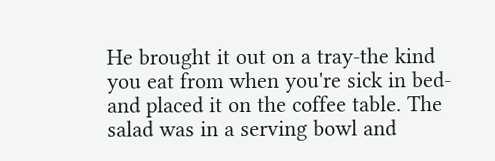He brought it out on a tray-the kind you eat from when you're sick in bed-and placed it on the coffee table. The salad was in a serving bowl and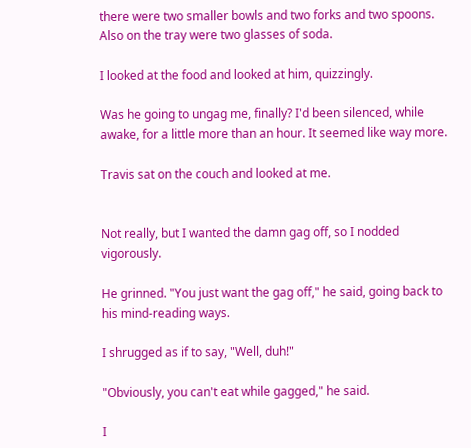there were two smaller bowls and two forks and two spoons. Also on the tray were two glasses of soda.

I looked at the food and looked at him, quizzingly.

Was he going to ungag me, finally? I'd been silenced, while awake, for a little more than an hour. It seemed like way more.

Travis sat on the couch and looked at me.


Not really, but I wanted the damn gag off, so I nodded vigorously.

He grinned. "You just want the gag off," he said, going back to his mind-reading ways.

I shrugged as if to say, "Well, duh!"

"Obviously, you can't eat while gagged," he said.

I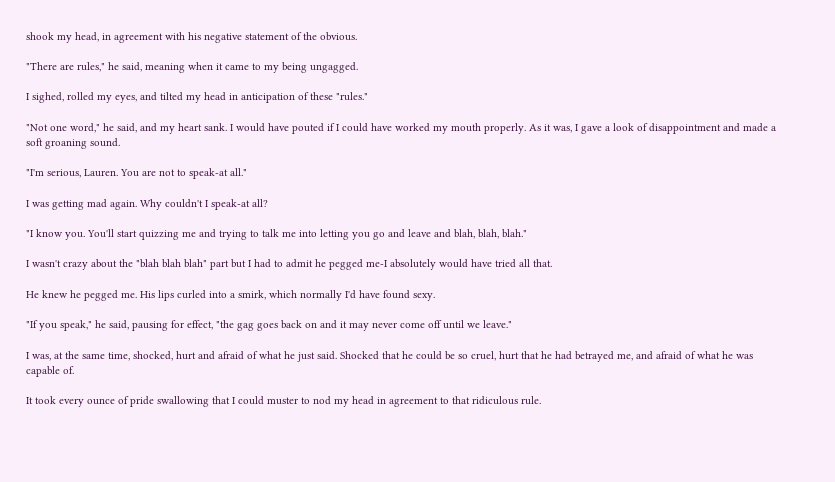shook my head, in agreement with his negative statement of the obvious.

"There are rules," he said, meaning when it came to my being ungagged.

I sighed, rolled my eyes, and tilted my head in anticipation of these "rules."

"Not one word," he said, and my heart sank. I would have pouted if I could have worked my mouth properly. As it was, I gave a look of disappointment and made a soft groaning sound.

"I'm serious, Lauren. You are not to speak-at all."

I was getting mad again. Why couldn't I speak-at all?

"I know you. You'll start quizzing me and trying to talk me into letting you go and leave and blah, blah, blah."

I wasn't crazy about the "blah blah blah" part but I had to admit he pegged me-I absolutely would have tried all that.

He knew he pegged me. His lips curled into a smirk, which normally I'd have found sexy.

"If you speak," he said, pausing for effect, "the gag goes back on and it may never come off until we leave."

I was, at the same time, shocked, hurt and afraid of what he just said. Shocked that he could be so cruel, hurt that he had betrayed me, and afraid of what he was capable of.

It took every ounce of pride swallowing that I could muster to nod my head in agreement to that ridiculous rule.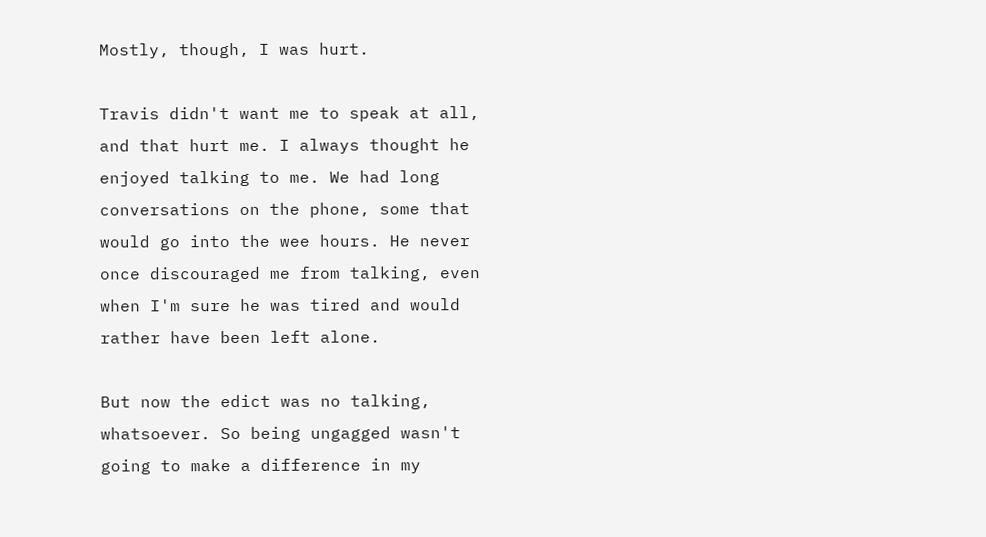Mostly, though, I was hurt.

Travis didn't want me to speak at all, and that hurt me. I always thought he enjoyed talking to me. We had long conversations on the phone, some that would go into the wee hours. He never once discouraged me from talking, even when I'm sure he was tired and would rather have been left alone.

But now the edict was no talking, whatsoever. So being ungagged wasn't going to make a difference in my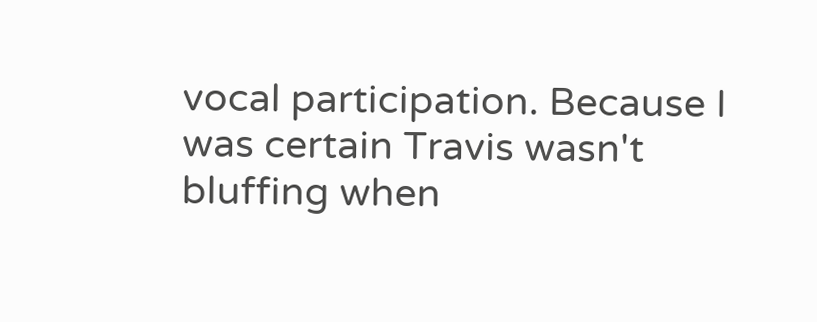vocal participation. Because I was certain Travis wasn't bluffing when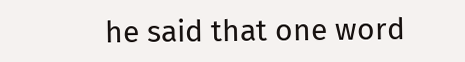he said that one word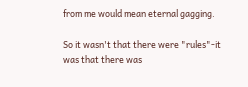from me would mean eternal gagging.

So it wasn't that there were "rules"-it was that there was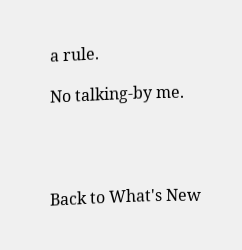a rule.

No talking-by me.




Back to What's New